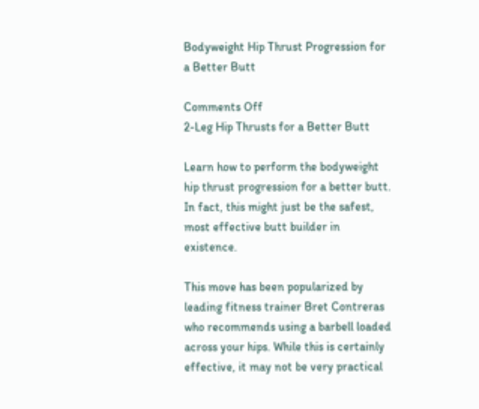Bodyweight Hip Thrust Progression for a Better Butt

Comments Off
2-Leg Hip Thrusts for a Better Butt

Learn how to perform the bodyweight hip thrust progression for a better butt. In fact, this might just be the safest, most effective butt builder in existence.

This move has been popularized by leading fitness trainer Bret Contreras who recommends using a barbell loaded across your hips. While this is certainly effective, it may not be very practical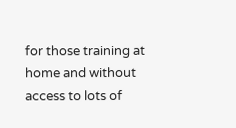for those training at home and without access to lots of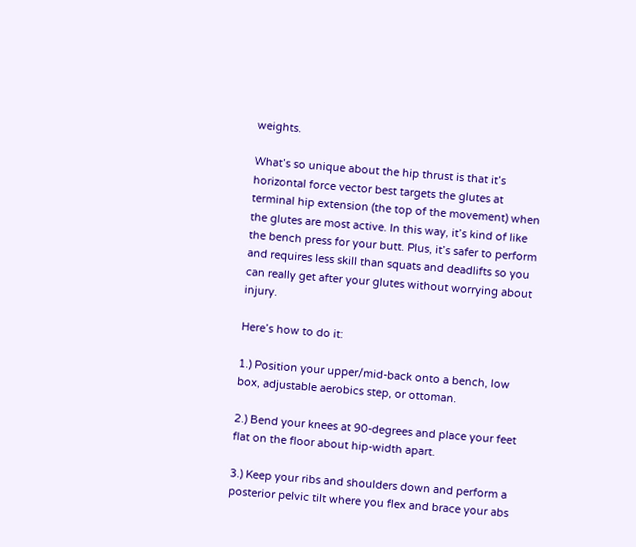weights.

What’s so unique about the hip thrust is that it’s horizontal force vector best targets the glutes at terminal hip extension (the top of the movement) when the glutes are most active. In this way, it’s kind of like the bench press for your butt. Plus, it’s safer to perform and requires less skill than squats and deadlifts so you can really get after your glutes without worrying about injury.

Here’s how to do it:

1.) Position your upper/mid-back onto a bench, low box, adjustable aerobics step, or ottoman.

2.) Bend your knees at 90-degrees and place your feet flat on the floor about hip-width apart.

3.) Keep your ribs and shoulders down and perform a posterior pelvic tilt where you flex and brace your abs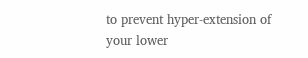to prevent hyper-extension of your lower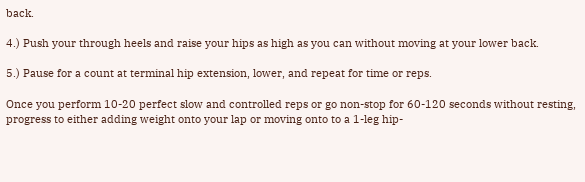back.

4.) Push your through heels and raise your hips as high as you can without moving at your lower back.

5.) Pause for a count at terminal hip extension, lower, and repeat for time or reps.

Once you perform 10-20 perfect slow and controlled reps or go non-stop for 60-120 seconds without resting, progress to either adding weight onto your lap or moving onto to a 1-leg hip-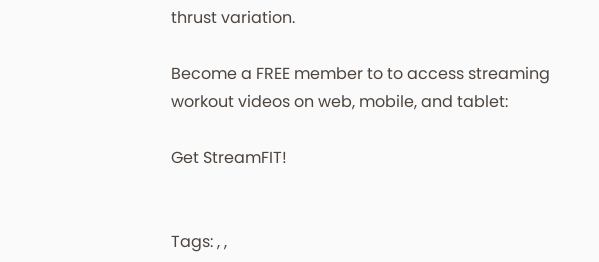thrust variation.

Become a FREE member to to access streaming workout videos on web, mobile, and tablet:

Get StreamFIT!


Tags: , ,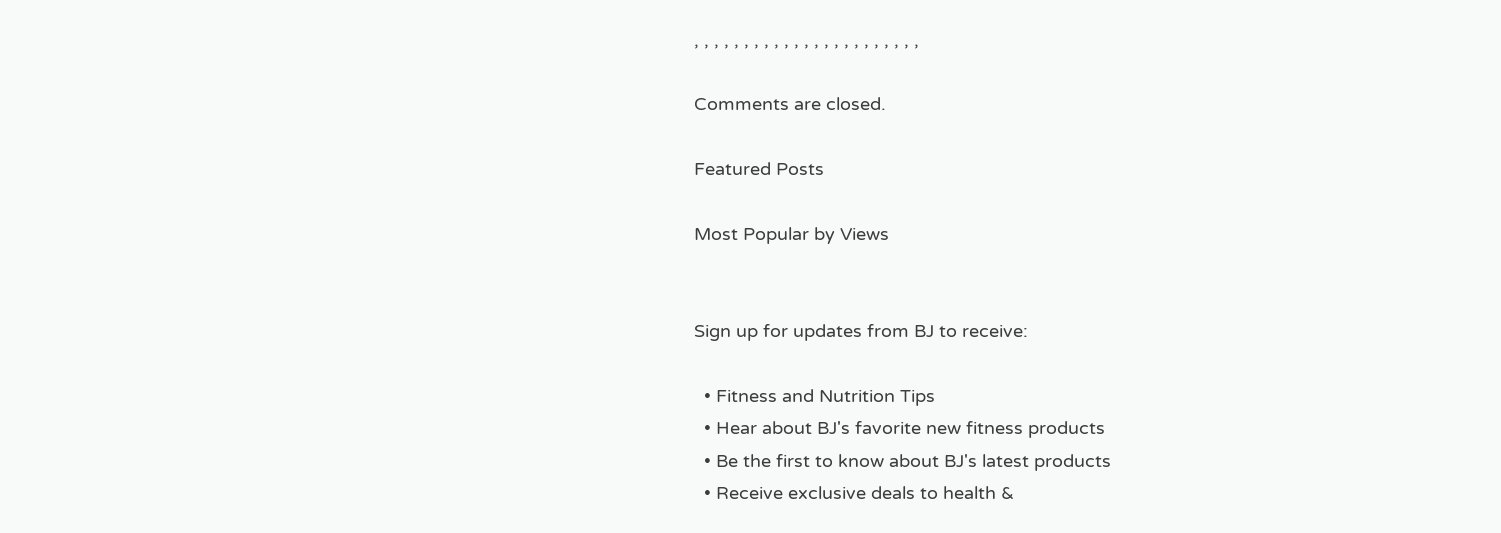, , , , , , , , , , , , , , , , , , , , , , ,

Comments are closed.

Featured Posts

Most Popular by Views


Sign up for updates from BJ to receive:

  • Fitness and Nutrition Tips
  • Hear about BJ's favorite new fitness products
  • Be the first to know about BJ's latest products
  • Receive exclusive deals to health &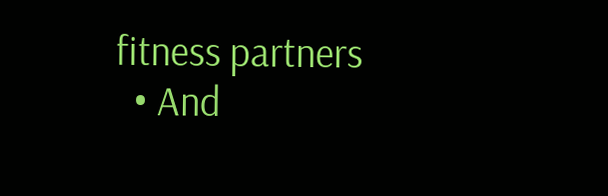fitness partners
  • And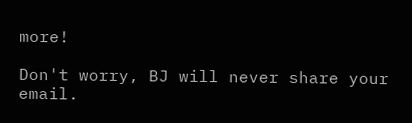more!

Don't worry, BJ will never share your email.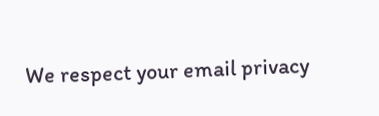We respect your email privacy